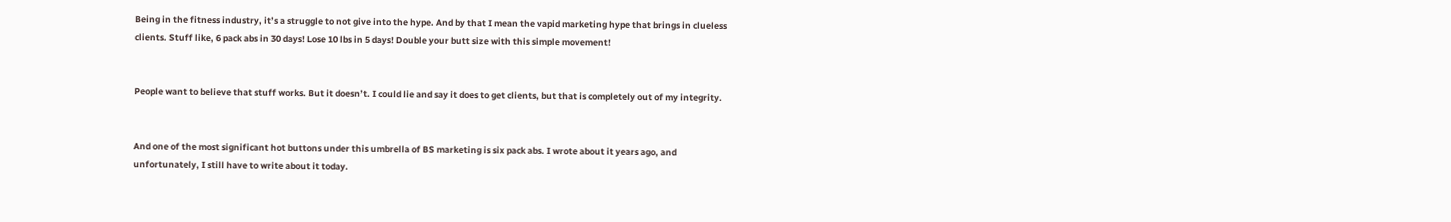Being in the fitness industry, it’s a struggle to not give into the hype. And by that I mean the vapid marketing hype that brings in clueless clients. Stuff like, 6 pack abs in 30 days! Lose 10 lbs in 5 days! Double your butt size with this simple movement!


People want to believe that stuff works. But it doesn’t. I could lie and say it does to get clients, but that is completely out of my integrity.


And one of the most significant hot buttons under this umbrella of BS marketing is six pack abs. I wrote about it years ago, and unfortunately, I still have to write about it today.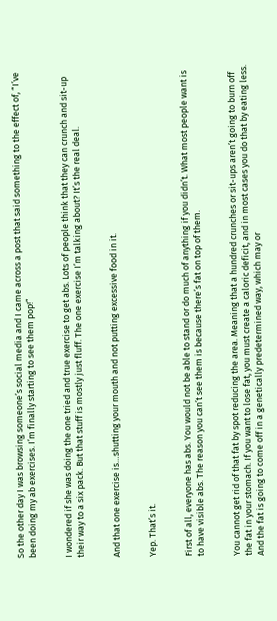So the other day I was browsing someone’s social media and I came across a post that said something to the effect of, “I’ve been doing my ab exercises. I’m finally starting to see them pop!”


I wondered if she was doing the one tried and true exercise to get abs. Lots of people think that they can crunch and sit-up their way to a six pack. But that stuff is mostly just fluff. The one exercise I’m talking about? It’s the real deal.


And that one exercise is…shutting your mouth and not putting excessive food in it.


Yep. That’s it.


First of all, everyone has abs. You would not be able to stand or do much of anything if you didn’t. What most people want is to have visible abs. The reason you can’t see them is because there’s fat on top of them.


You cannot get rid of that fat by spot reducing the area. Meaning that a hundred crunches or sit-ups aren’t going to burn off the fat in your stomach. If you want to lose fat, you must create a caloric deficit, and in most cases you do that by eating less. And the fat is going to come off in a genetically predetermined way, which may or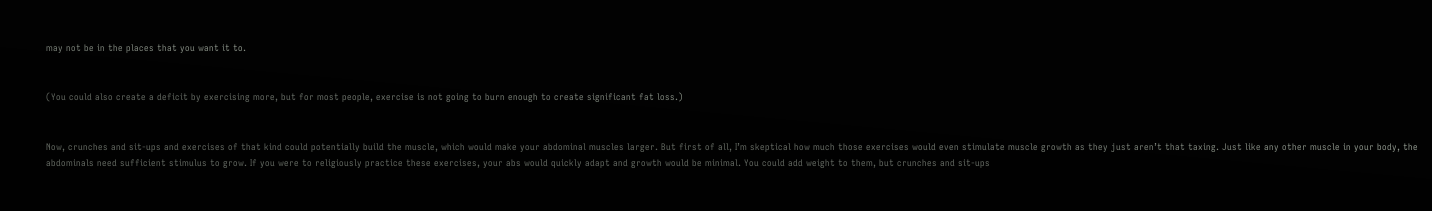may not be in the places that you want it to.


(You could also create a deficit by exercising more, but for most people, exercise is not going to burn enough to create significant fat loss.)


Now, crunches and sit-ups and exercises of that kind could potentially build the muscle, which would make your abdominal muscles larger. But first of all, I’m skeptical how much those exercises would even stimulate muscle growth as they just aren’t that taxing. Just like any other muscle in your body, the abdominals need sufficient stimulus to grow. If you were to religiously practice these exercises, your abs would quickly adapt and growth would be minimal. You could add weight to them, but crunches and sit-ups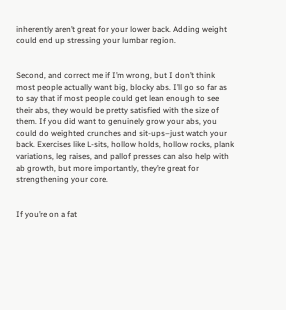inherently aren’t great for your lower back. Adding weight could end up stressing your lumbar region.


Second, and correct me if I’m wrong, but I don’t think most people actually want big, blocky abs. I’ll go so far as to say that if most people could get lean enough to see their abs, they would be pretty satisfied with the size of them. If you did want to genuinely grow your abs, you could do weighted crunches and sit-ups–just watch your back. Exercises like L-sits, hollow holds, hollow rocks, plank variations, leg raises, and pallof presses can also help with ab growth, but more importantly, they’re great for strengthening your core.


If you’re on a fat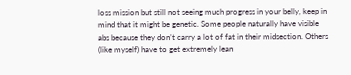loss mission but still not seeing much progress in your belly, keep in mind that it might be genetic. Some people naturally have visible abs because they don’t carry a lot of fat in their midsection. Others (like myself) have to get extremely lean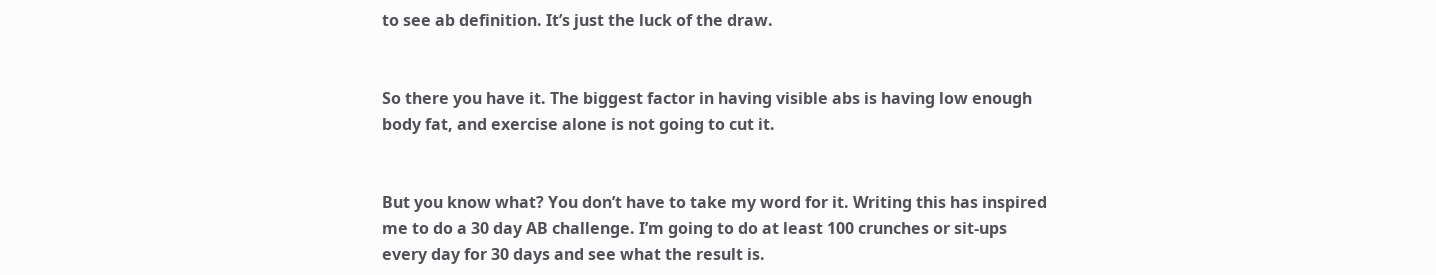to see ab definition. It’s just the luck of the draw.


So there you have it. The biggest factor in having visible abs is having low enough body fat, and exercise alone is not going to cut it.


But you know what? You don’t have to take my word for it. Writing this has inspired me to do a 30 day AB challenge. I’m going to do at least 100 crunches or sit-ups every day for 30 days and see what the result is.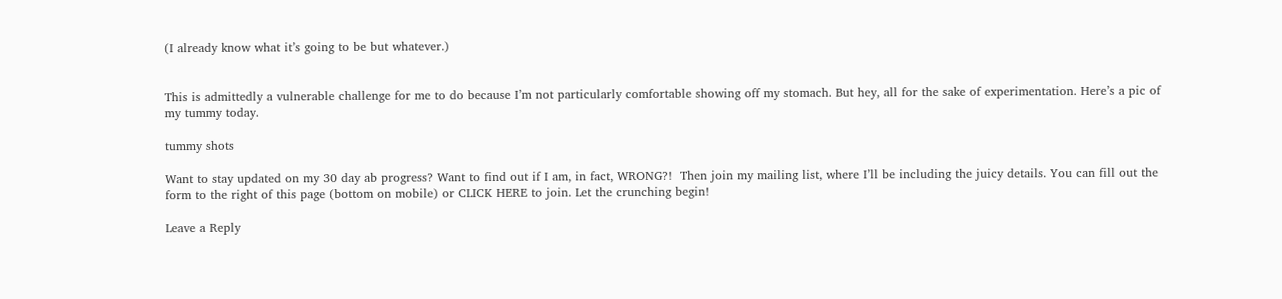(I already know what it’s going to be but whatever.)


This is admittedly a vulnerable challenge for me to do because I’m not particularly comfortable showing off my stomach. But hey, all for the sake of experimentation. Here’s a pic of my tummy today.

tummy shots

Want to stay updated on my 30 day ab progress? Want to find out if I am, in fact, WRONG?!  Then join my mailing list, where I’ll be including the juicy details. You can fill out the form to the right of this page (bottom on mobile) or CLICK HERE to join. Let the crunching begin!

Leave a Reply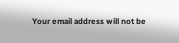Your email address will not be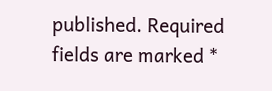published. Required fields are marked *